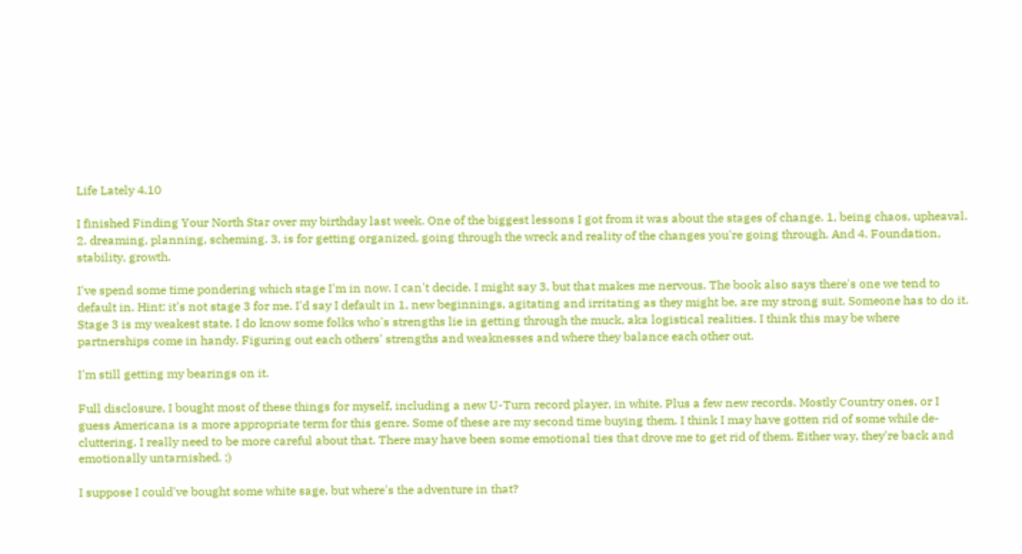Life Lately 4.10

I finished Finding Your North Star over my birthday last week. One of the biggest lessons I got from it was about the stages of change. 1, being chaos, upheaval. 2. dreaming, planning, scheming. 3, is for getting organized, going through the wreck and reality of the changes you're going through. And 4. Foundation, stability, growth.

I've spend some time pondering which stage I'm in now. I can't decide. I might say 3, but that makes me nervous. The book also says there's one we tend to default in. Hint: it's not stage 3 for me. I'd say I default in 1, new beginnings, agitating and irritating as they might be, are my strong suit. Someone has to do it. Stage 3 is my weakest state. I do know some folks who's strengths lie in getting through the muck, aka logistical realities. I think this may be where partnerships come in handy. Figuring out each others' strengths and weaknesses and where they balance each other out.

I'm still getting my bearings on it.

Full disclosure, I bought most of these things for myself, including a new U-Turn record player, in white. Plus a few new records. Mostly Country ones, or I guess Americana is a more appropriate term for this genre. Some of these are my second time buying them. I think I may have gotten rid of some while de-cluttering. I really need to be more careful about that. There may have been some emotional ties that drove me to get rid of them. Either way, they're back and emotionally untarnished. ;)

I suppose I could've bought some white sage, but where's the adventure in that?